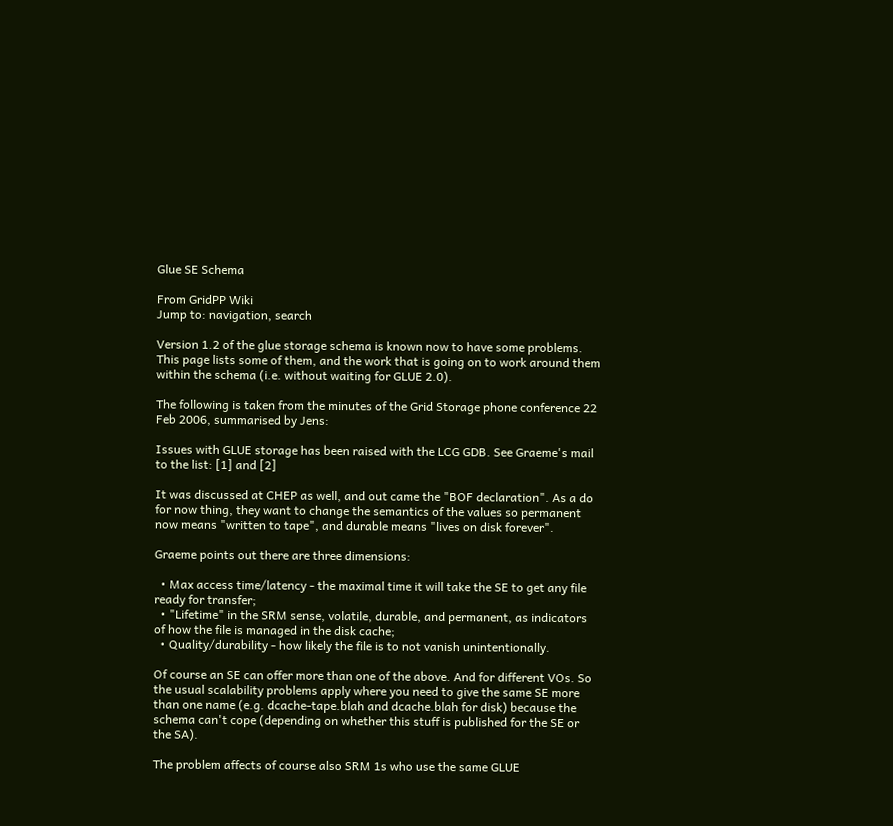Glue SE Schema

From GridPP Wiki
Jump to: navigation, search

Version 1.2 of the glue storage schema is known now to have some problems. This page lists some of them, and the work that is going on to work around them within the schema (i.e. without waiting for GLUE 2.0).

The following is taken from the minutes of the Grid Storage phone conference 22 Feb 2006, summarised by Jens:

Issues with GLUE storage has been raised with the LCG GDB. See Graeme's mail to the list: [1] and [2]

It was discussed at CHEP as well, and out came the "BOF declaration". As a do for now thing, they want to change the semantics of the values so permanent now means "written to tape", and durable means "lives on disk forever".

Graeme points out there are three dimensions:

  • Max access time/latency - the maximal time it will take the SE to get any file ready for transfer;
  • "Lifetime" in the SRM sense, volatile, durable, and permanent, as indicators of how the file is managed in the disk cache;
  • Quality/durability - how likely the file is to not vanish unintentionally.

Of course an SE can offer more than one of the above. And for different VOs. So the usual scalability problems apply where you need to give the same SE more than one name (e.g. dcache-tape.blah and dcache.blah for disk) because the schema can't cope (depending on whether this stuff is published for the SE or the SA).

The problem affects of course also SRM 1s who use the same GLUE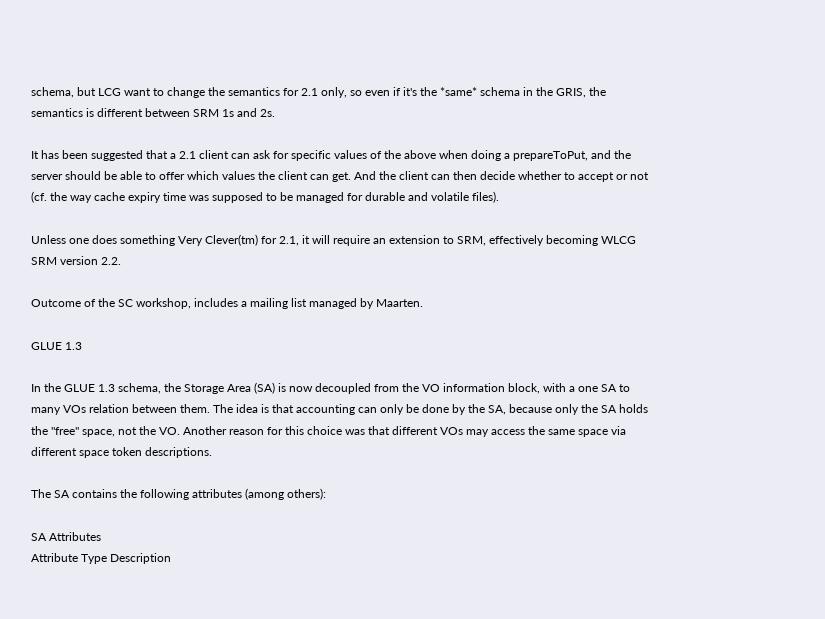schema, but LCG want to change the semantics for 2.1 only, so even if it's the *same* schema in the GRIS, the semantics is different between SRM 1s and 2s.

It has been suggested that a 2.1 client can ask for specific values of the above when doing a prepareToPut, and the server should be able to offer which values the client can get. And the client can then decide whether to accept or not (cf. the way cache expiry time was supposed to be managed for durable and volatile files).

Unless one does something Very Clever(tm) for 2.1, it will require an extension to SRM, effectively becoming WLCG SRM version 2.2.

Outcome of the SC workshop, includes a mailing list managed by Maarten.

GLUE 1.3

In the GLUE 1.3 schema, the Storage Area (SA) is now decoupled from the VO information block, with a one SA to many VOs relation between them. The idea is that accounting can only be done by the SA, because only the SA holds the "free" space, not the VO. Another reason for this choice was that different VOs may access the same space via different space token descriptions.

The SA contains the following attributes (among others):

SA Attributes
Attribute Type Description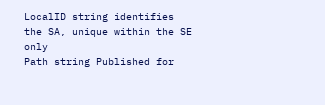LocalID string identifies the SA, unique within the SE only
Path string Published for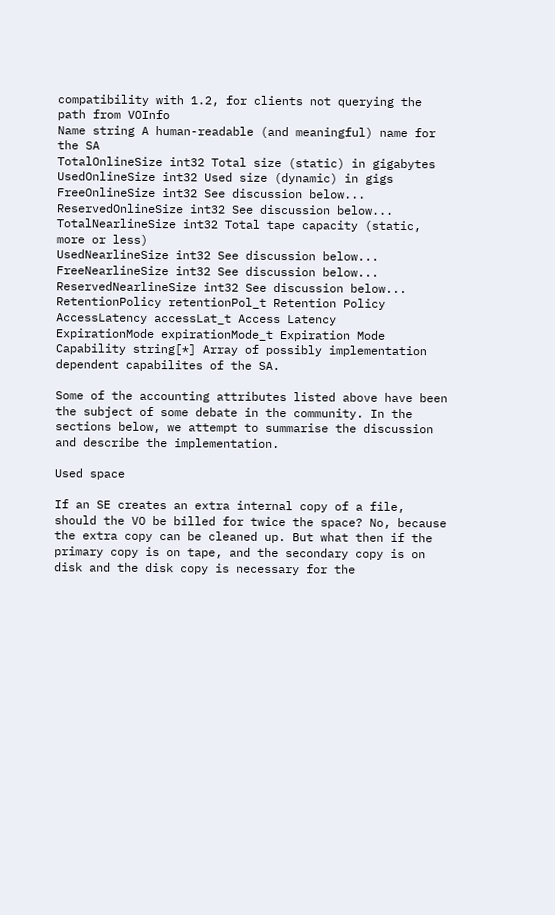compatibility with 1.2, for clients not querying the path from VOInfo
Name string A human-readable (and meaningful) name for the SA
TotalOnlineSize int32 Total size (static) in gigabytes
UsedOnlineSize int32 Used size (dynamic) in gigs
FreeOnlineSize int32 See discussion below...
ReservedOnlineSize int32 See discussion below...
TotalNearlineSize int32 Total tape capacity (static, more or less)
UsedNearlineSize int32 See discussion below...
FreeNearlineSize int32 See discussion below...
ReservedNearlineSize int32 See discussion below...
RetentionPolicy retentionPol_t Retention Policy
AccessLatency accessLat_t Access Latency
ExpirationMode expirationMode_t Expiration Mode
Capability string[*] Array of possibly implementation dependent capabilites of the SA.

Some of the accounting attributes listed above have been the subject of some debate in the community. In the sections below, we attempt to summarise the discussion and describe the implementation.

Used space

If an SE creates an extra internal copy of a file, should the VO be billed for twice the space? No, because the extra copy can be cleaned up. But what then if the primary copy is on tape, and the secondary copy is on disk and the disk copy is necessary for the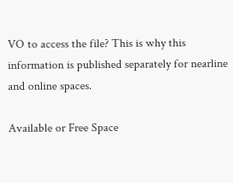VO to access the file? This is why this information is published separately for nearline and online spaces.

Available or Free Space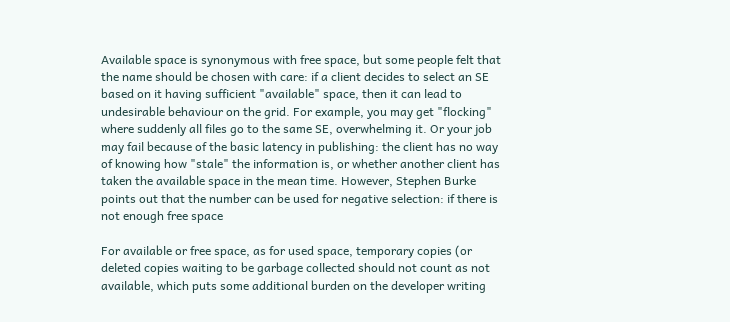Available space is synonymous with free space, but some people felt that the name should be chosen with care: if a client decides to select an SE based on it having sufficient "available" space, then it can lead to undesirable behaviour on the grid. For example, you may get "flocking" where suddenly all files go to the same SE, overwhelming it. Or your job may fail because of the basic latency in publishing: the client has no way of knowing how "stale" the information is, or whether another client has taken the available space in the mean time. However, Stephen Burke points out that the number can be used for negative selection: if there is not enough free space

For available or free space, as for used space, temporary copies (or deleted copies waiting to be garbage collected should not count as not available, which puts some additional burden on the developer writing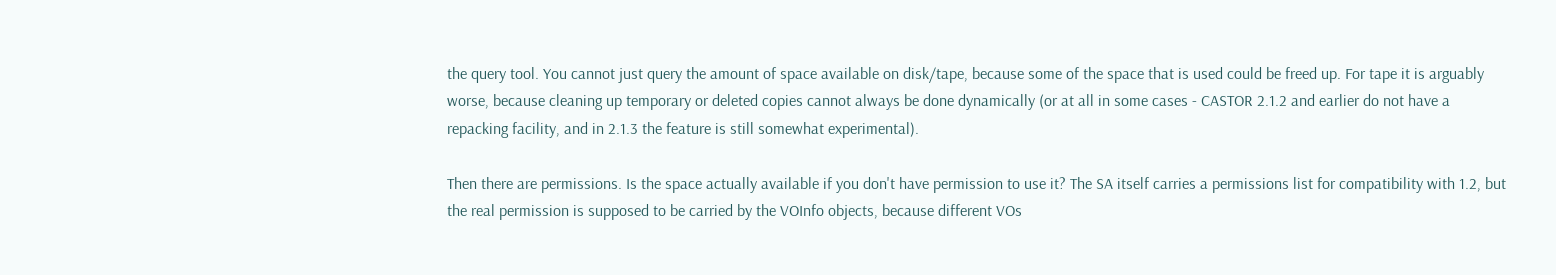the query tool. You cannot just query the amount of space available on disk/tape, because some of the space that is used could be freed up. For tape it is arguably worse, because cleaning up temporary or deleted copies cannot always be done dynamically (or at all in some cases - CASTOR 2.1.2 and earlier do not have a repacking facility, and in 2.1.3 the feature is still somewhat experimental).

Then there are permissions. Is the space actually available if you don't have permission to use it? The SA itself carries a permissions list for compatibility with 1.2, but the real permission is supposed to be carried by the VOInfo objects, because different VOs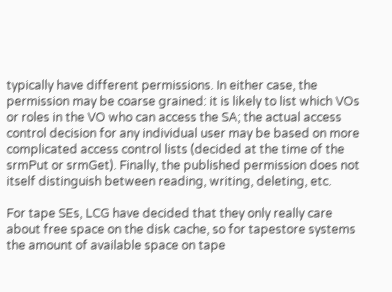typically have different permissions. In either case, the permission may be coarse grained: it is likely to list which VOs or roles in the VO who can access the SA; the actual access control decision for any individual user may be based on more complicated access control lists (decided at the time of the srmPut or srmGet). Finally, the published permission does not itself distinguish between reading, writing, deleting, etc.

For tape SEs, LCG have decided that they only really care about free space on the disk cache, so for tapestore systems the amount of available space on tape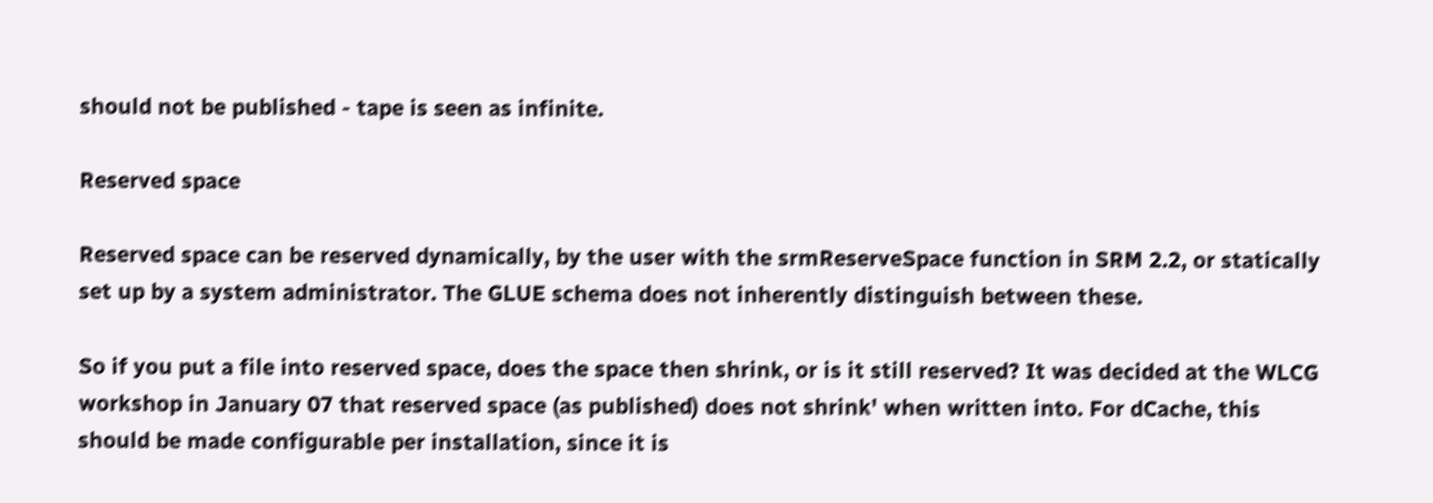should not be published - tape is seen as infinite.

Reserved space

Reserved space can be reserved dynamically, by the user with the srmReserveSpace function in SRM 2.2, or statically set up by a system administrator. The GLUE schema does not inherently distinguish between these.

So if you put a file into reserved space, does the space then shrink, or is it still reserved? It was decided at the WLCG workshop in January 07 that reserved space (as published) does not shrink' when written into. For dCache, this should be made configurable per installation, since it is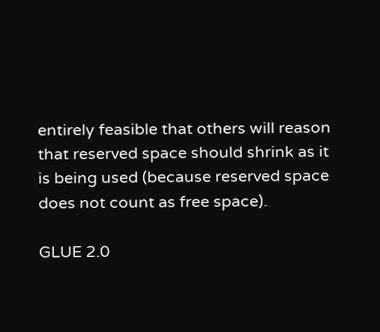entirely feasible that others will reason that reserved space should shrink as it is being used (because reserved space does not count as free space).

GLUE 2.0